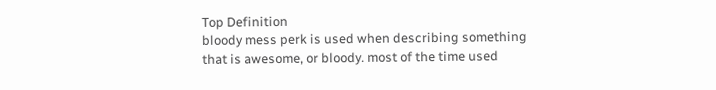Top Definition
bloody mess perk is used when describing something that is awesome, or bloody. most of the time used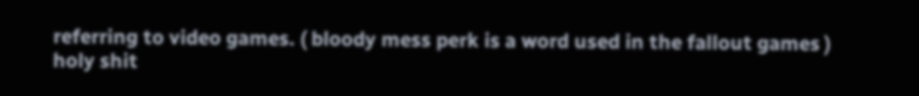referring to video games. ( bloody mess perk is a word used in the fallout games )
holy shit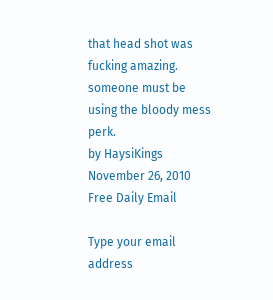that head shot was fucking amazing. someone must be using the bloody mess perk.
by HaysiKings November 26, 2010
Free Daily Email

Type your email address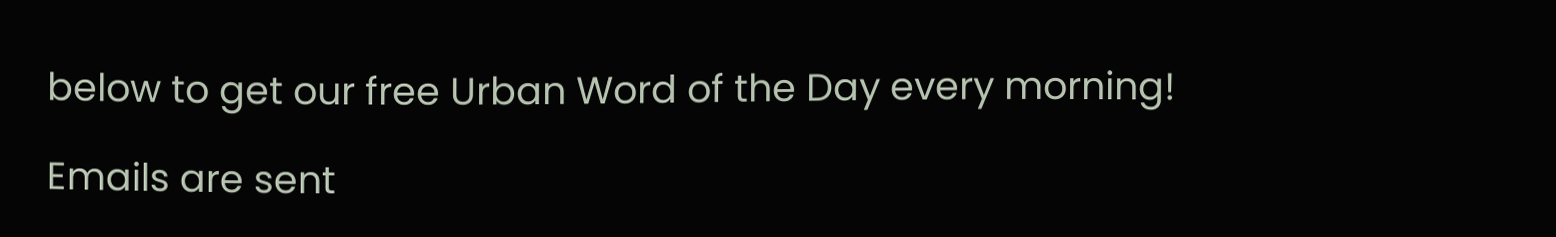below to get our free Urban Word of the Day every morning!

Emails are sent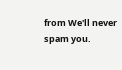from We'll never spam you.